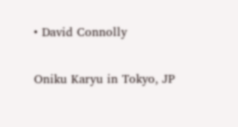• David Connolly

Oniku Karyu in Tokyo, JP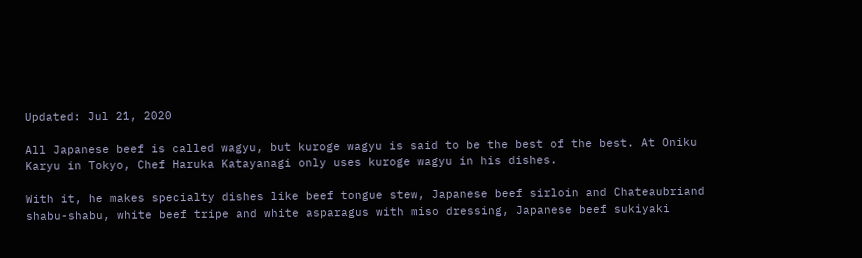Updated: Jul 21, 2020

All Japanese beef is called wagyu, but kuroge wagyu is said to be the best of the best. At Oniku Karyu in Tokyo, Chef Haruka Katayanagi only uses kuroge wagyu in his dishes.

With it, he makes specialty dishes like beef tongue stew, Japanese beef sirloin and Chateaubriand shabu-shabu, white beef tripe and white asparagus with miso dressing, Japanese beef sukiyaki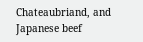Chateaubriand, and Japanese beef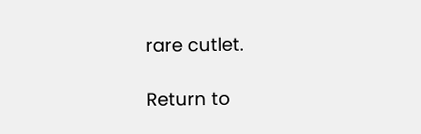rare cutlet.

Return to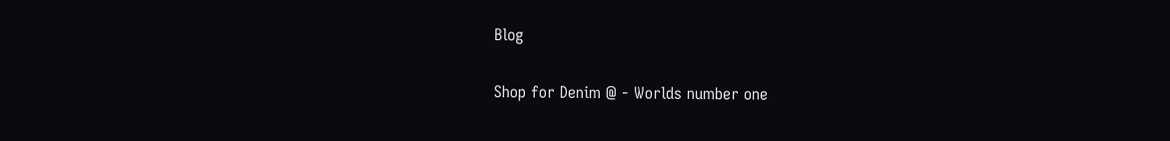Blog

Shop for Denim @ - Worlds number one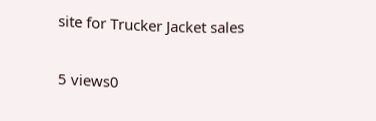site for Trucker Jacket sales

5 views0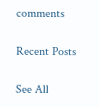comments

Recent Posts

See All